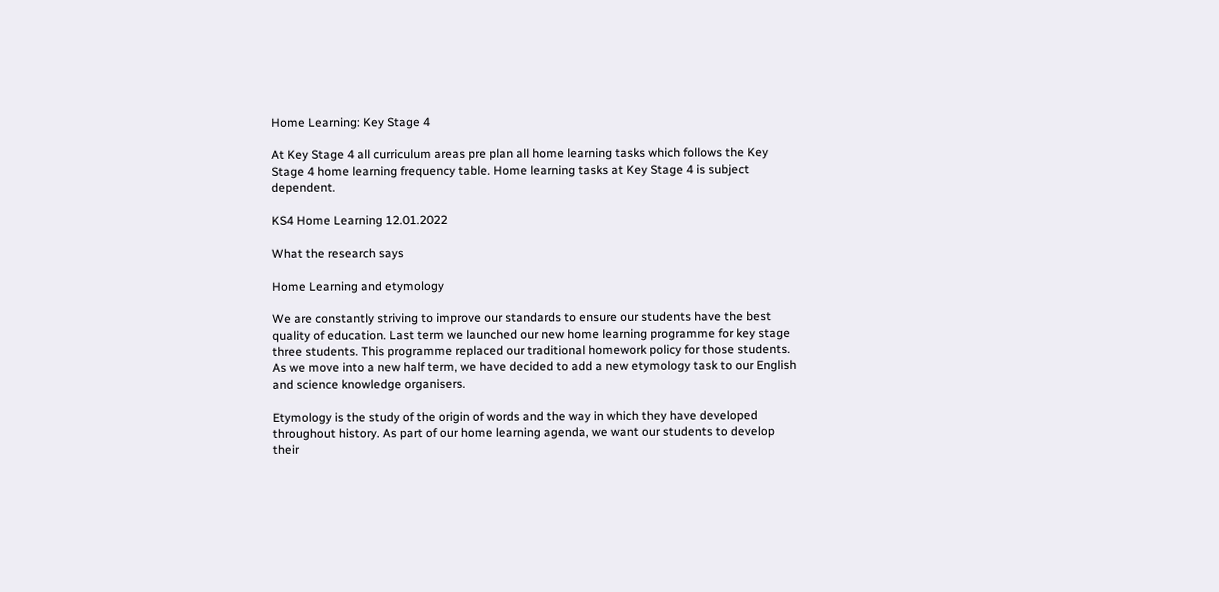Home Learning: Key Stage 4

At Key Stage 4 all curriculum areas pre plan all home learning tasks which follows the Key Stage 4 home learning frequency table. Home learning tasks at Key Stage 4 is subject dependent.

KS4 Home Learning 12.01.2022

What the research says

Home Learning and etymology

We are constantly striving to improve our standards to ensure our students have the best quality of education. Last term we launched our new home learning programme for key stage three students. This programme replaced our traditional homework policy for those students. As we move into a new half term, we have decided to add a new etymology task to our English and science knowledge organisers.

Etymology is the study of the origin of words and the way in which they have developed throughout history. As part of our home learning agenda, we want our students to develop their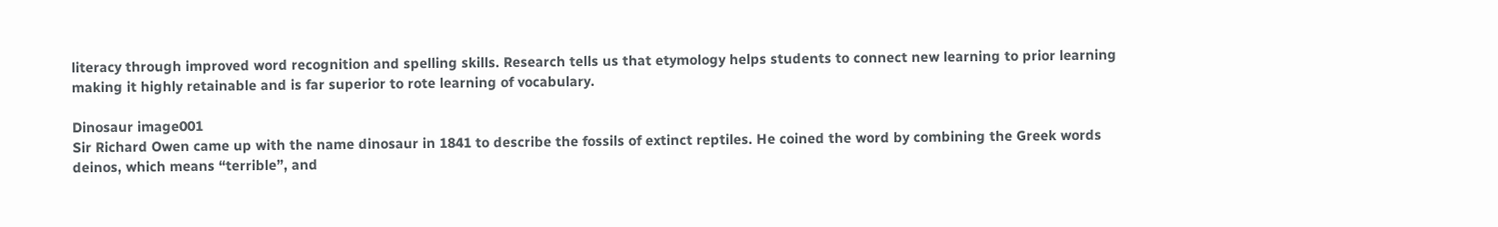literacy through improved word recognition and spelling skills. Research tells us that etymology helps students to connect new learning to prior learning making it highly retainable and is far superior to rote learning of vocabulary.

Dinosaur image001
Sir Richard Owen came up with the name dinosaur in 1841 to describe the fossils of extinct reptiles. He coined the word by combining the Greek words deinos, which means “terrible”, and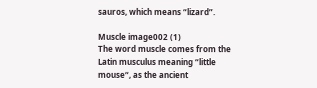sauros, which means “lizard”.

Muscle image002 (1)
The word muscle comes from the Latin musculus meaning “little mouse“, as the ancient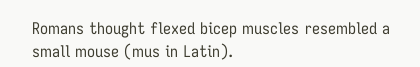Romans thought flexed bicep muscles resembled a small mouse (mus in Latin).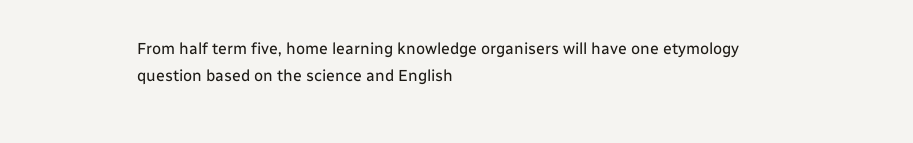From half term five, home learning knowledge organisers will have one etymology question based on the science and English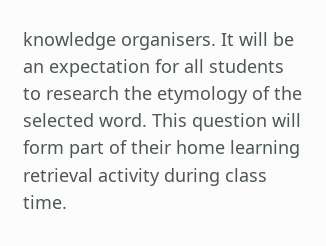knowledge organisers. It will be an expectation for all students to research the etymology of the selected word. This question will form part of their home learning retrieval activity during class time.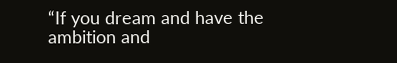“If you dream and have the ambition and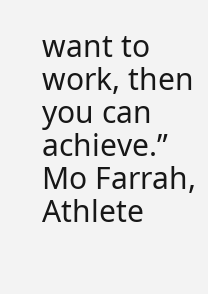want to work, then you can achieve.” Mo Farrah, Athlete